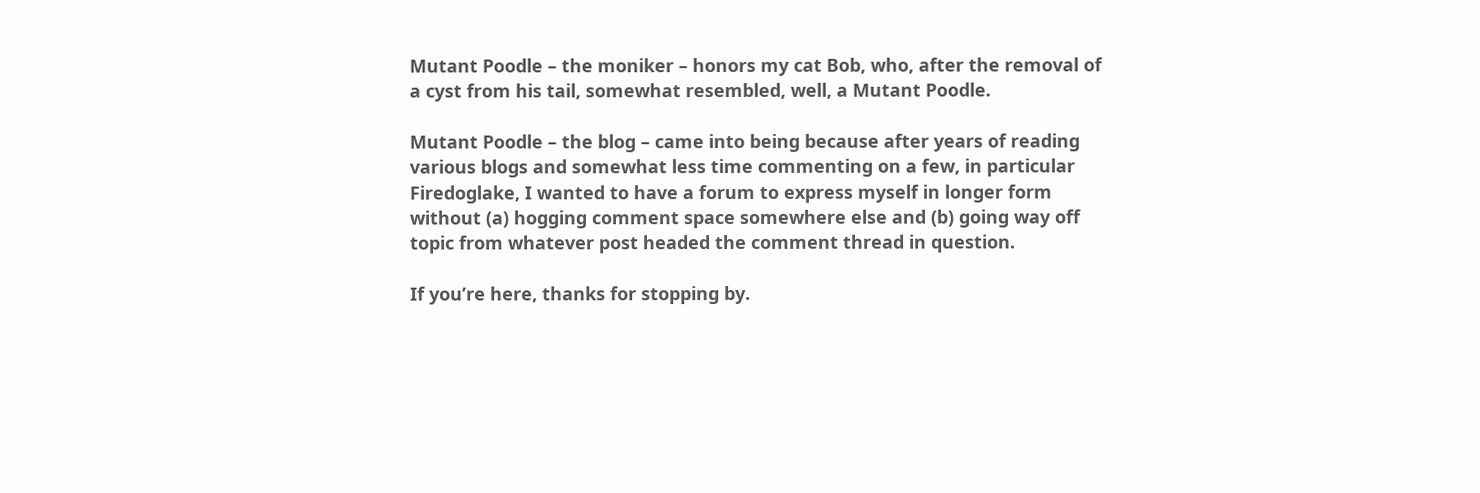Mutant Poodle – the moniker – honors my cat Bob, who, after the removal of a cyst from his tail, somewhat resembled, well, a Mutant Poodle.

Mutant Poodle – the blog – came into being because after years of reading various blogs and somewhat less time commenting on a few, in particular Firedoglake, I wanted to have a forum to express myself in longer form without (a) hogging comment space somewhere else and (b) going way off topic from whatever post headed the comment thread in question.

If you’re here, thanks for stopping by.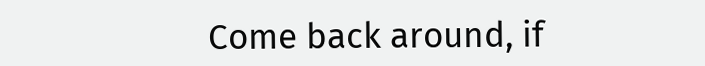Come back around, if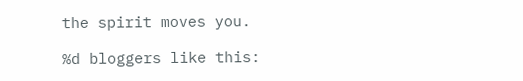the spirit moves you.

%d bloggers like this: